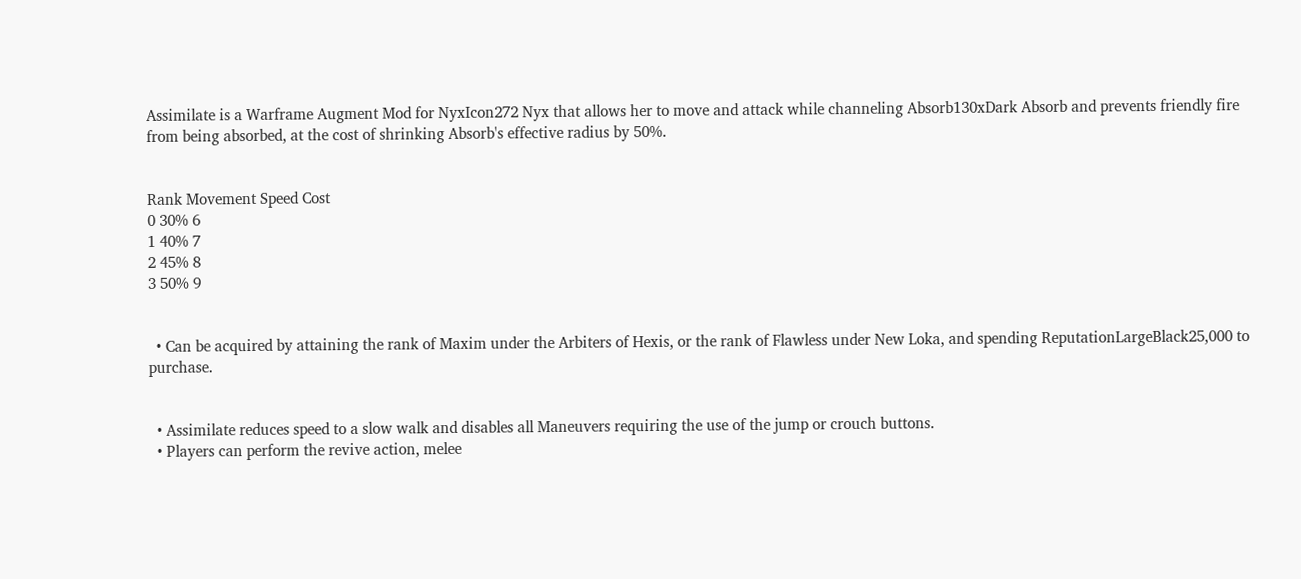Assimilate is a Warframe Augment Mod for NyxIcon272 Nyx that allows her to move and attack while channeling Absorb130xDark Absorb and prevents friendly fire from being absorbed, at the cost of shrinking Absorb's effective radius by 50%.


Rank Movement Speed Cost
0 30% 6
1 40% 7
2 45% 8
3 50% 9


  • Can be acquired by attaining the rank of Maxim under the Arbiters of Hexis, or the rank of Flawless under New Loka, and spending ReputationLargeBlack25,000 to purchase.


  • Assimilate reduces speed to a slow walk and disables all Maneuvers requiring the use of the jump or crouch buttons.
  • Players can perform the revive action, melee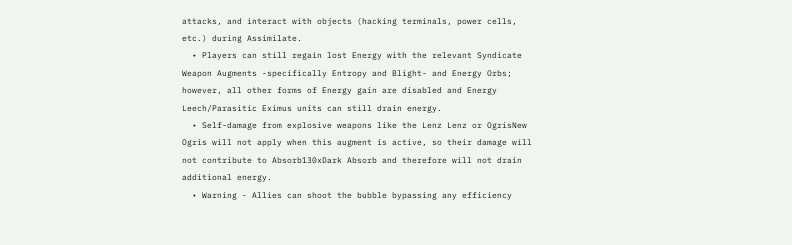attacks, and interact with objects (hacking terminals, power cells, etc.) during Assimilate.
  • Players can still regain lost Energy with the relevant Syndicate Weapon Augments -specifically Entropy and Blight- and Energy Orbs; however, all other forms of Energy gain are disabled and Energy Leech/Parasitic Eximus units can still drain energy.
  • Self-damage from explosive weapons like the Lenz Lenz or OgrisNew Ogris will not apply when this augment is active, so their damage will not contribute to Absorb130xDark Absorb and therefore will not drain additional energy.
  • Warning - Allies can shoot the bubble bypassing any efficiency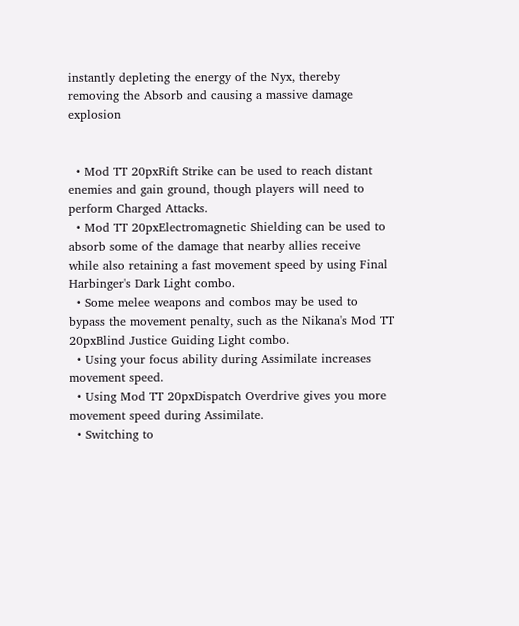instantly depleting the energy of the Nyx, thereby removing the Absorb and causing a massive damage explosion


  • Mod TT 20pxRift Strike can be used to reach distant enemies and gain ground, though players will need to perform Charged Attacks.
  • Mod TT 20pxElectromagnetic Shielding can be used to absorb some of the damage that nearby allies receive while also retaining a fast movement speed by using Final Harbinger's Dark Light combo.
  • Some melee weapons and combos may be used to bypass the movement penalty, such as the Nikana's Mod TT 20pxBlind Justice Guiding Light combo.
  • Using your focus ability during Assimilate increases movement speed.
  • Using Mod TT 20pxDispatch Overdrive gives you more movement speed during Assimilate.
  • Switching to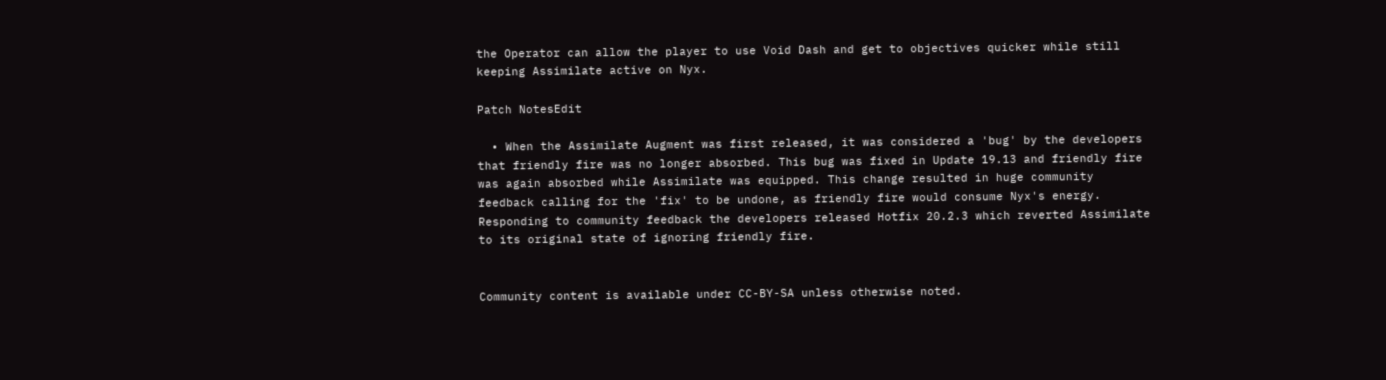the Operator can allow the player to use Void Dash and get to objectives quicker while still keeping Assimilate active on Nyx.

Patch NotesEdit

  • When the Assimilate Augment was first released, it was considered a 'bug' by the developers that friendly fire was no longer absorbed. This bug was fixed in Update 19.13 and friendly fire was again absorbed while Assimilate was equipped. This change resulted in huge community feedback calling for the 'fix' to be undone, as friendly fire would consume Nyx's energy. Responding to community feedback the developers released Hotfix 20.2.3 which reverted Assimilate to its original state of ignoring friendly fire.


Community content is available under CC-BY-SA unless otherwise noted.